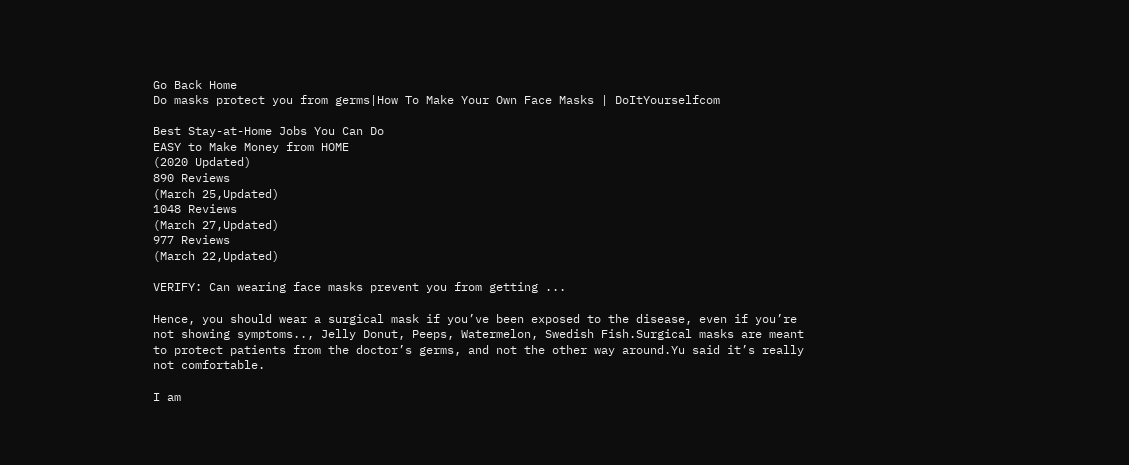Go Back Home
Do masks protect you from germs|How To Make Your Own Face Masks | DoItYourselfcom

Best Stay-at-Home Jobs You Can Do
EASY to Make Money from HOME
(2020 Updated)
890 Reviews
(March 25,Updated)
1048 Reviews
(March 27,Updated)
977 Reviews
(March 22,Updated)

VERIFY: Can wearing face masks prevent you from getting ...

Hence, you should wear a surgical mask if you’ve been exposed to the disease, even if you’re not showing symptoms.., Jelly Donut, Peeps, Watermelon, Swedish Fish.Surgical masks are meant to protect patients from the doctor’s germs, and not the other way around.Yu said it’s really not comfortable.

I am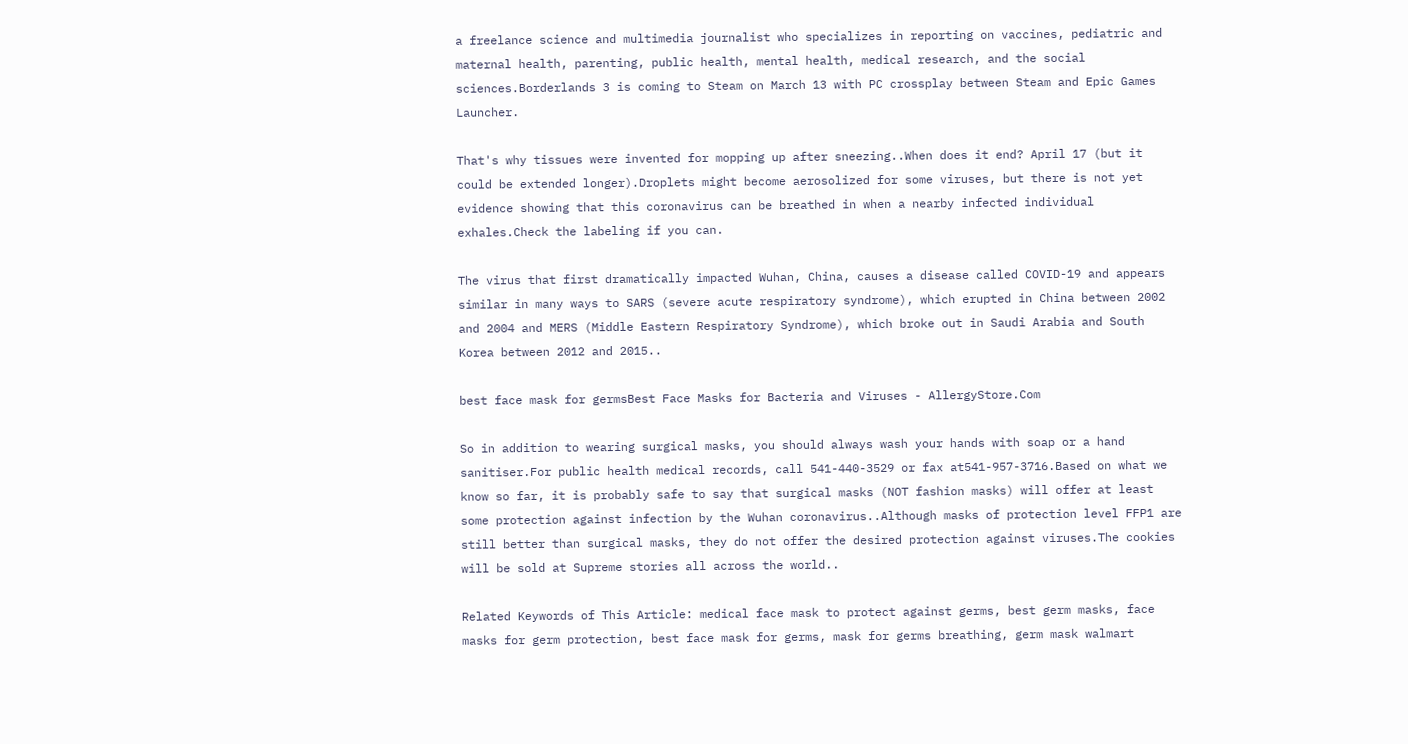a freelance science and multimedia journalist who specializes in reporting on vaccines, pediatric and maternal health, parenting, public health, mental health, medical research, and the social sciences.Borderlands 3 is coming to Steam on March 13 with PC crossplay between Steam and Epic Games Launcher.

That's why tissues were invented for mopping up after sneezing..When does it end? April 17 (but it could be extended longer).Droplets might become aerosolized for some viruses, but there is not yet evidence showing that this coronavirus can be breathed in when a nearby infected individual exhales.Check the labeling if you can.

The virus that first dramatically impacted Wuhan, China, causes a disease called COVID-19 and appears similar in many ways to SARS (severe acute respiratory syndrome), which erupted in China between 2002 and 2004 and MERS (Middle Eastern Respiratory Syndrome), which broke out in Saudi Arabia and South Korea between 2012 and 2015..

best face mask for germsBest Face Masks for Bacteria and Viruses - AllergyStore.Com

So in addition to wearing surgical masks, you should always wash your hands with soap or a hand sanitiser.For public health medical records, call 541-440-3529 or fax at541-957-3716.Based on what we know so far, it is probably safe to say that surgical masks (NOT fashion masks) will offer at least some protection against infection by the Wuhan coronavirus..Although masks of protection level FFP1 are still better than surgical masks, they do not offer the desired protection against viruses.The cookies will be sold at Supreme stories all across the world..

Related Keywords of This Article: medical face mask to protect against germs, best germ masks, face masks for germ protection, best face mask for germs, mask for germs breathing, germ mask walmart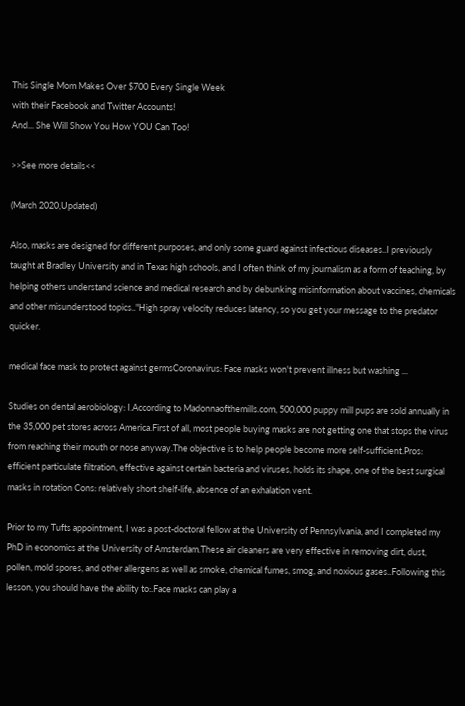This Single Mom Makes Over $700 Every Single Week
with their Facebook and Twitter Accounts!
And... She Will Show You How YOU Can Too!

>>See more details<<

(March 2020,Updated)

Also, masks are designed for different purposes, and only some guard against infectious diseases..I previously taught at Bradley University and in Texas high schools, and I often think of my journalism as a form of teaching, by helping others understand science and medical research and by debunking misinformation about vaccines, chemicals and other misunderstood topics.."High spray velocity reduces latency, so you get your message to the predator quicker.

medical face mask to protect against germsCoronavirus: Face masks won't prevent illness but washing ...

Studies on dental aerobiology: I.According to Madonnaofthemills.com, 500,000 puppy mill pups are sold annually in the 35,000 pet stores across America.First of all, most people buying masks are not getting one that stops the virus from reaching their mouth or nose anyway.The objective is to help people become more self-sufficient.Pros: efficient particulate filtration, effective against certain bacteria and viruses, holds its shape, one of the best surgical masks in rotation Cons: relatively short shelf-life, absence of an exhalation vent.

Prior to my Tufts appointment, I was a post-doctoral fellow at the University of Pennsylvania, and I completed my PhD in economics at the University of Amsterdam.These air cleaners are very effective in removing dirt, dust, pollen, mold spores, and other allergens as well as smoke, chemical fumes, smog, and noxious gases..Following this lesson, you should have the ability to:.Face masks can play a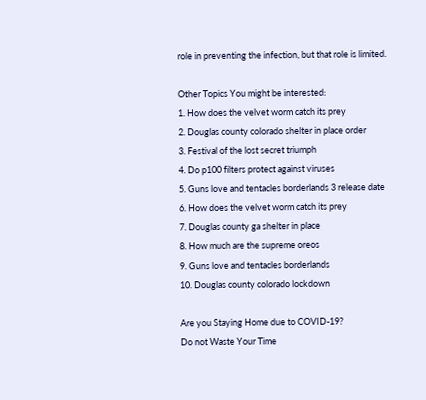role in preventing the infection, but that role is limited.

Other Topics You might be interested:
1. How does the velvet worm catch its prey
2. Douglas county colorado shelter in place order
3. Festival of the lost secret triumph
4. Do p100 filters protect against viruses
5. Guns love and tentacles borderlands 3 release date
6. How does the velvet worm catch its prey
7. Douglas county ga shelter in place
8. How much are the supreme oreos
9. Guns love and tentacles borderlands
10. Douglas county colorado lockdown

Are you Staying Home due to COVID-19?
Do not Waste Your Time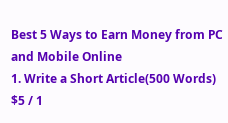Best 5 Ways to Earn Money from PC and Mobile Online
1. Write a Short Article(500 Words)
$5 / 1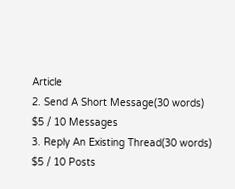Article
2. Send A Short Message(30 words)
$5 / 10 Messages
3. Reply An Existing Thread(30 words)
$5 / 10 Posts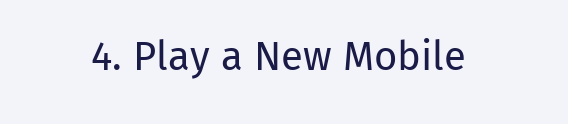4. Play a New Mobile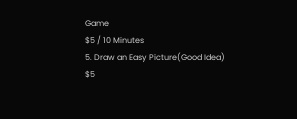Game
$5 / 10 Minutes
5. Draw an Easy Picture(Good Idea)
$5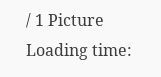/ 1 Picture
Loading time: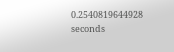0.2540819644928 seconds